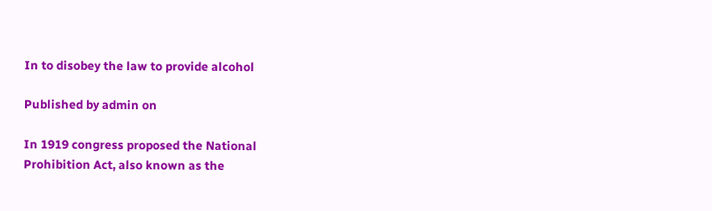In to disobey the law to provide alcohol

Published by admin on

In 1919 congress proposed the National
Prohibition Act, also known as the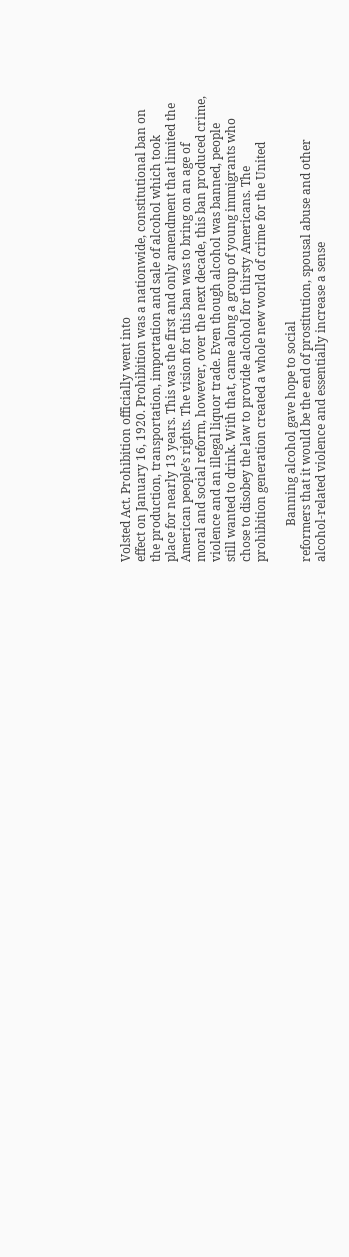Volsted Act. Prohibition officially went into
effect on January 16, 1920. Prohibition was a nationwide, constitutional ban on
the production, transportation, importation and sale of alcohol which took
place for nearly 13 years. This was the first and only amendment that limited the
American people’s rights. The vision for this ban was to bring on an age of
moral and social reform, however, over the next decade, this ban produced crime,
violence and an illegal liquor trade. Even though alcohol was banned, people
still wanted to drink. With that, came along a group of young immigrants who
chose to disobey the law to provide alcohol for thirsty Americans. The
prohibition generation created a whole new world of crime for the United

            Banning alcohol gave hope to social
reformers that it would be the end of prostitution, spousal abuse and other
alcohol-related violence and essentially increase a sense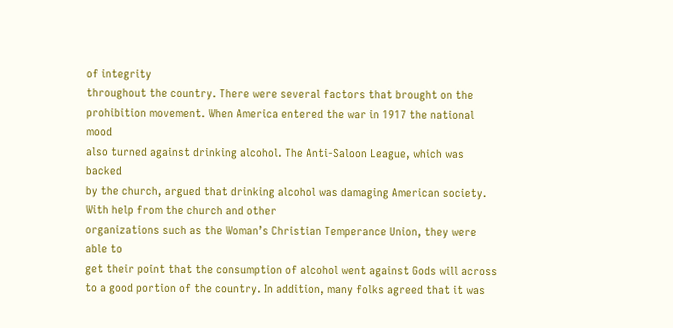of integrity
throughout the country. There were several factors that brought on the
prohibition movement. When America entered the war in 1917 the national mood
also turned against drinking alcohol. The Anti-Saloon League, which was backed
by the church, argued that drinking alcohol was damaging American society.  With help from the church and other
organizations such as the Woman’s Christian Temperance Union, they were able to
get their point that the consumption of alcohol went against Gods will across
to a good portion of the country. In addition, many folks agreed that it was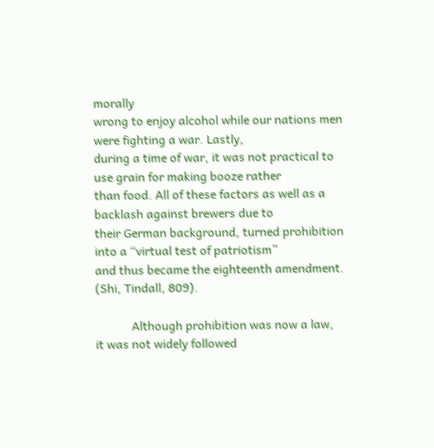morally
wrong to enjoy alcohol while our nations men were fighting a war. Lastly,
during a time of war, it was not practical to use grain for making booze rather
than food. All of these factors as well as a backlash against brewers due to
their German background, turned prohibition into a “virtual test of patriotism”
and thus became the eighteenth amendment. (Shi, Tindall, 809).

            Although prohibition was now a law,
it was not widely followed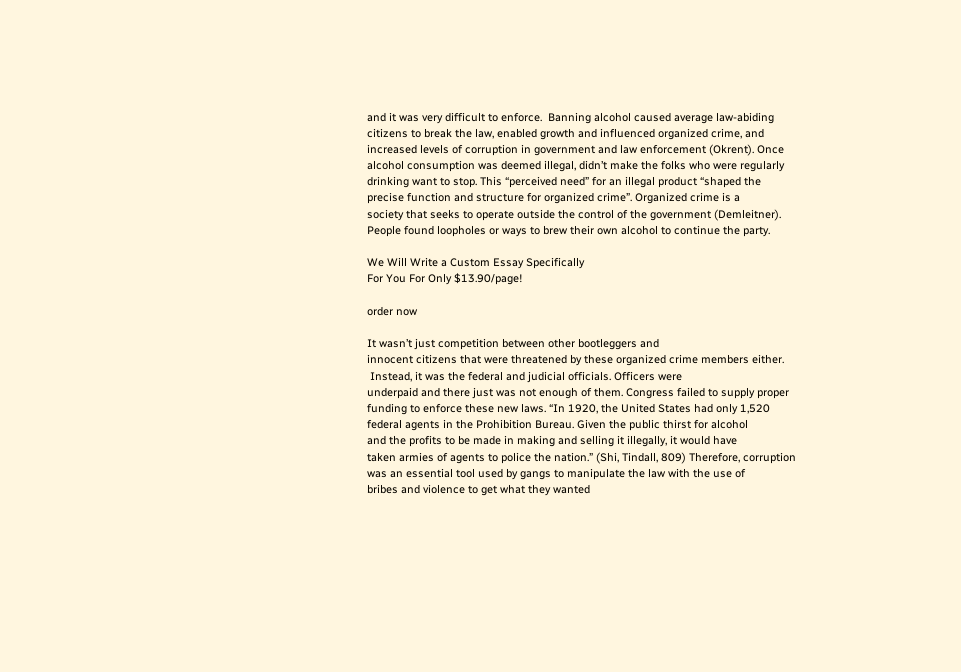and it was very difficult to enforce.  Banning alcohol caused average law-abiding
citizens to break the law, enabled growth and influenced organized crime, and
increased levels of corruption in government and law enforcement (Okrent). Once
alcohol consumption was deemed illegal, didn’t make the folks who were regularly
drinking want to stop. This “perceived need” for an illegal product “shaped the
precise function and structure for organized crime”. Organized crime is a
society that seeks to operate outside the control of the government (Demleitner).
People found loopholes or ways to brew their own alcohol to continue the party.

We Will Write a Custom Essay Specifically
For You For Only $13.90/page!

order now

It wasn’t just competition between other bootleggers and
innocent citizens that were threatened by these organized crime members either.
 Instead, it was the federal and judicial officials. Officers were
underpaid and there just was not enough of them. Congress failed to supply proper
funding to enforce these new laws. “In 1920, the United States had only 1,520
federal agents in the Prohibition Bureau. Given the public thirst for alcohol
and the profits to be made in making and selling it illegally, it would have
taken armies of agents to police the nation.” (Shi, Tindall, 809) Therefore, corruption
was an essential tool used by gangs to manipulate the law with the use of
bribes and violence to get what they wanted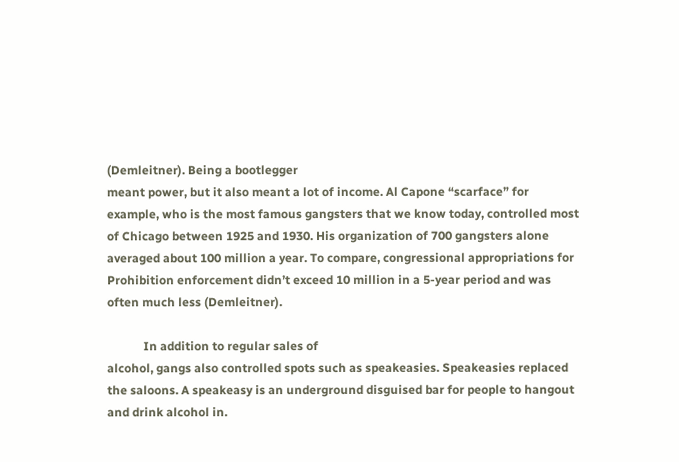(Demleitner). Being a bootlegger
meant power, but it also meant a lot of income. Al Capone “scarface” for
example, who is the most famous gangsters that we know today, controlled most
of Chicago between 1925 and 1930. His organization of 700 gangsters alone
averaged about 100 million a year. To compare, congressional appropriations for
Prohibition enforcement didn’t exceed 10 million in a 5-year period and was
often much less (Demleitner).

            In addition to regular sales of
alcohol, gangs also controlled spots such as speakeasies. Speakeasies replaced
the saloons. A speakeasy is an underground disguised bar for people to hangout
and drink alcohol in.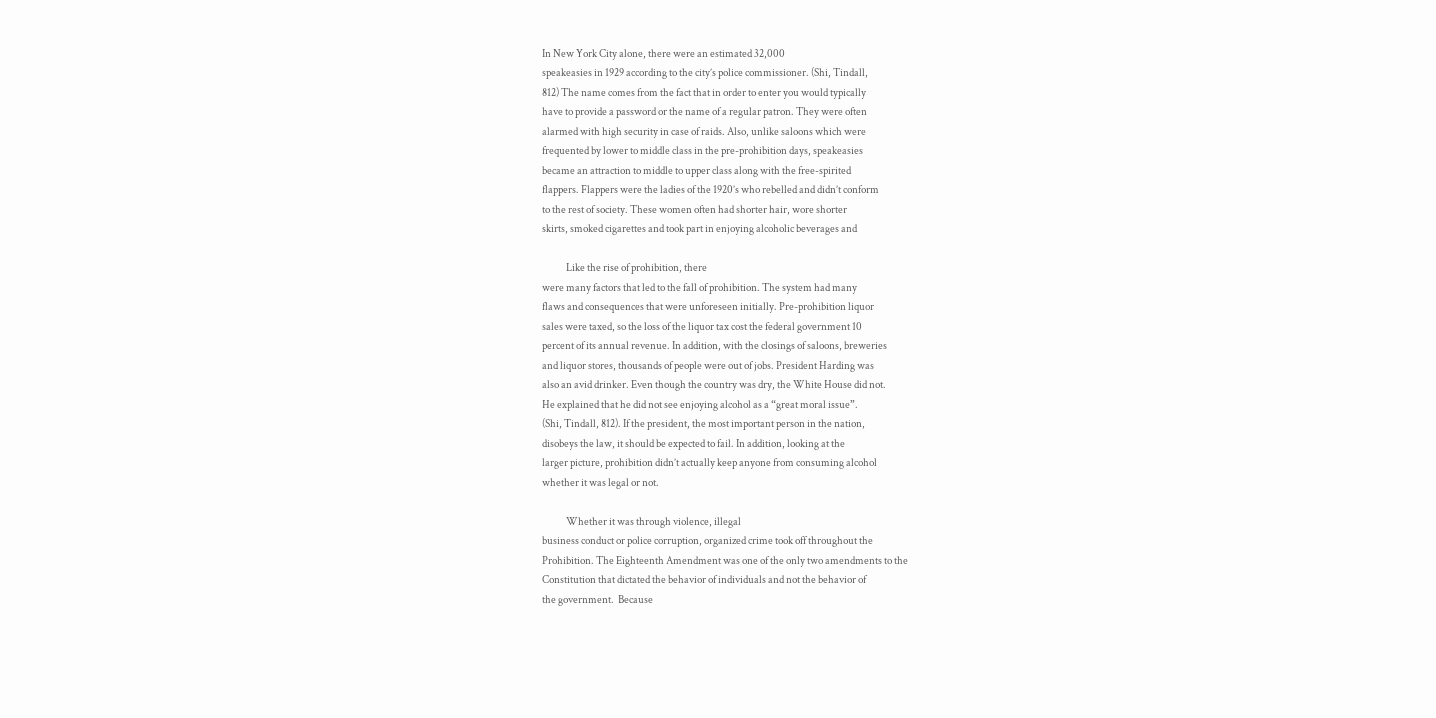In New York City alone, there were an estimated 32,000
speakeasies in 1929 according to the city’s police commissioner. (Shi, Tindall,
812) The name comes from the fact that in order to enter you would typically
have to provide a password or the name of a regular patron. They were often
alarmed with high security in case of raids. Also, unlike saloons which were
frequented by lower to middle class in the pre-prohibition days, speakeasies
became an attraction to middle to upper class along with the free-spirited
flappers. Flappers were the ladies of the 1920’s who rebelled and didn’t conform
to the rest of society. These women often had shorter hair, wore shorter
skirts, smoked cigarettes and took part in enjoying alcoholic beverages and

            Like the rise of prohibition, there
were many factors that led to the fall of prohibition. The system had many
flaws and consequences that were unforeseen initially. Pre-prohibition liquor
sales were taxed, so the loss of the liquor tax cost the federal government 10
percent of its annual revenue. In addition, with the closings of saloons, breweries
and liquor stores, thousands of people were out of jobs. President Harding was
also an avid drinker. Even though the country was dry, the White House did not.
He explained that he did not see enjoying alcohol as a “great moral issue”.
(Shi, Tindall, 812). If the president, the most important person in the nation,
disobeys the law, it should be expected to fail. In addition, looking at the
larger picture, prohibition didn’t actually keep anyone from consuming alcohol
whether it was legal or not.

            Whether it was through violence, illegal
business conduct or police corruption, organized crime took off throughout the
Prohibition. The Eighteenth Amendment was one of the only two amendments to the
Constitution that dictated the behavior of individuals and not the behavior of
the government.  Because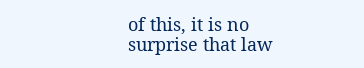of this, it is no surprise that law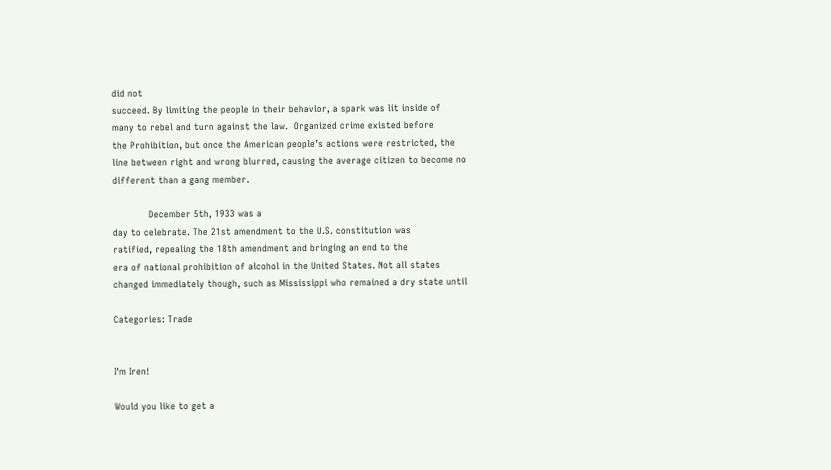did not
succeed. By limiting the people in their behavior, a spark was lit inside of
many to rebel and turn against the law.  Organized crime existed before
the Prohibition, but once the American people’s actions were restricted, the
line between right and wrong blurred, causing the average citizen to become no
different than a gang member.

            December 5th, 1933 was a
day to celebrate. The 21st amendment to the U.S. constitution was
ratified, repealing the 18th amendment and bringing an end to the
era of national prohibition of alcohol in the United States. Not all states
changed immediately though, such as Mississippi who remained a dry state until

Categories: Trade


I'm Iren!

Would you like to get a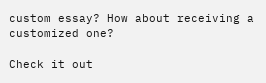custom essay? How about receiving a customized one?

Check it out